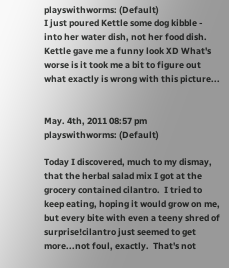playswithworms: (Default)
I just poured Kettle some dog kibble - into her water dish, not her food dish. Kettle gave me a funny look XD What's worse is it took me a bit to figure out what exactly is wrong with this picture...


May. 4th, 2011 08:57 pm
playswithworms: (Default)

Today I discovered, much to my dismay, that the herbal salad mix I got at the grocery contained cilantro.  I tried to keep eating, hoping it would grow on me, but every bite with even a teeny shred of surprise!cilantro just seemed to get more...not foul, exactly.  That's not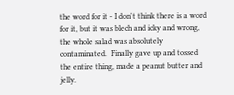the word for it - I don't think there is a word for it, but it was blech and icky and wrong, the whole salad was absolutely contaminated.  Finally gave up and tossed the entire thing, made a peanut butter and jelly.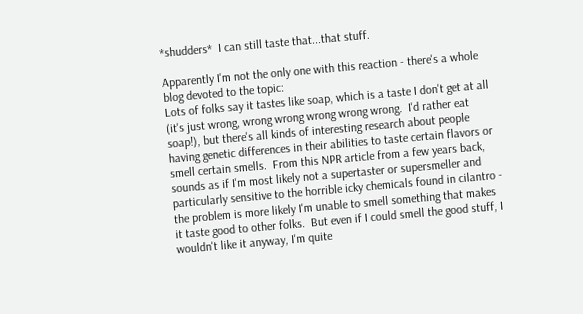*shudders*  I can still taste that...that stuff.

Apparently I'm not the only one with this reaction - there's a whole blog devoted to the topic:
Lots of folks say it tastes like soap, which is a taste I don't get at all (it's just wrong, wrong wrong wrong wrong wrong.  I'd rather eat soap!), but there's all kinds of interesting research about people having genetic differences in their abilities to taste certain flavors or smell certain smells.  From this NPR article from a few years back, sounds as if I'm most likely not a supertaster or supersmeller and particularly sensitive to the horrible icky chemicals found in cilantro - the problem is more likely I'm unable to smell something that makes it taste good to other folks.  But even if I could smell the good stuff, I wouldn't like it anyway, I'm quite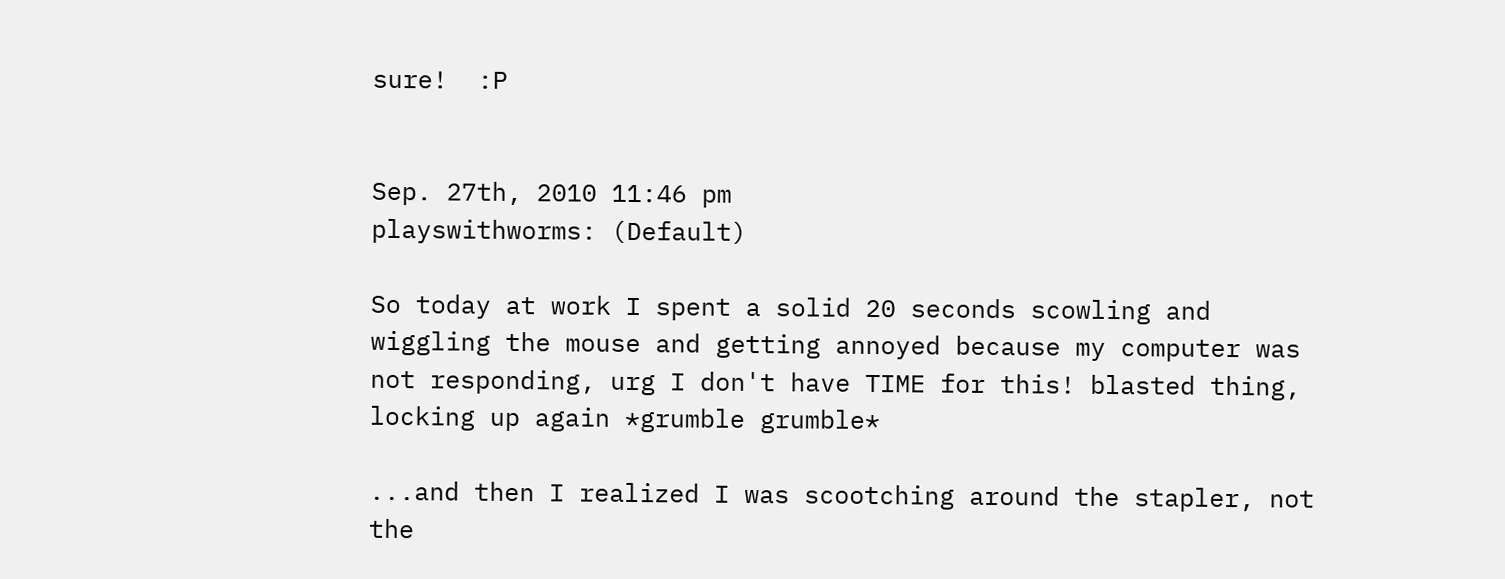sure!  :P


Sep. 27th, 2010 11:46 pm
playswithworms: (Default)

So today at work I spent a solid 20 seconds scowling and wiggling the mouse and getting annoyed because my computer was not responding, urg I don't have TIME for this! blasted thing, locking up again *grumble grumble*

...and then I realized I was scootching around the stapler, not the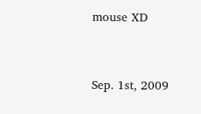mouse XD


Sep. 1st, 2009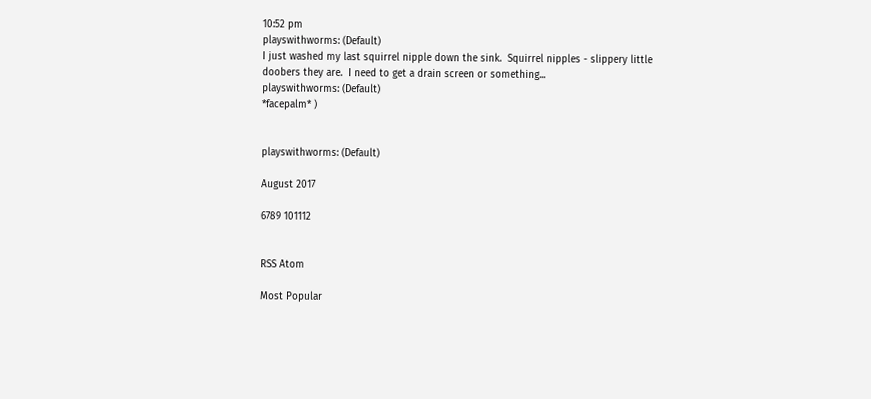10:52 pm
playswithworms: (Default)
I just washed my last squirrel nipple down the sink.  Squirrel nipples - slippery little doobers they are.  I need to get a drain screen or something...
playswithworms: (Default)
*facepalm* )


playswithworms: (Default)

August 2017

6789 101112


RSS Atom

Most Popular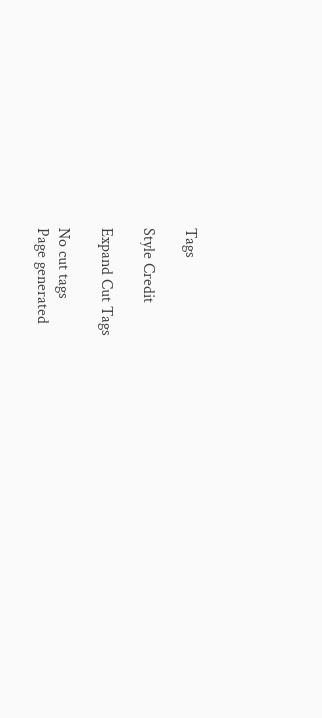Tags

Style Credit

Expand Cut Tags

No cut tags
Page generated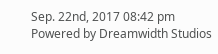Sep. 22nd, 2017 08:42 pm
Powered by Dreamwidth Studios